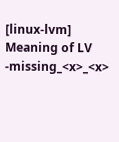[linux-lvm] Meaning of LV -missing_<x>_<x>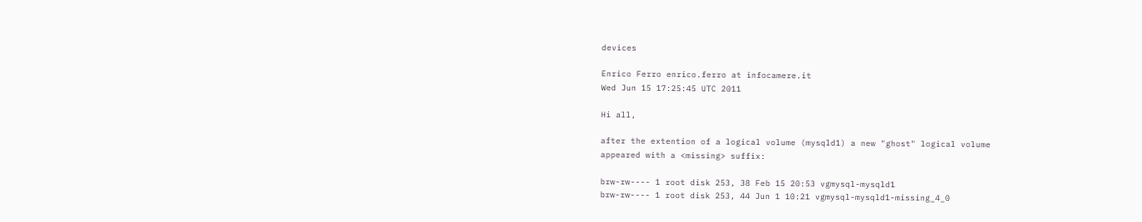devices

Enrico Ferro enrico.ferro at infocamere.it
Wed Jun 15 17:25:45 UTC 2011

Hi all,

after the extention of a logical volume (mysqld1) a new "ghost" logical volume
appeared with a <missing> suffix:

brw-rw---- 1 root disk 253, 38 Feb 15 20:53 vgmysql-mysqld1
brw-rw---- 1 root disk 253, 44 Jun 1 10:21 vgmysql-mysqld1-missing_4_0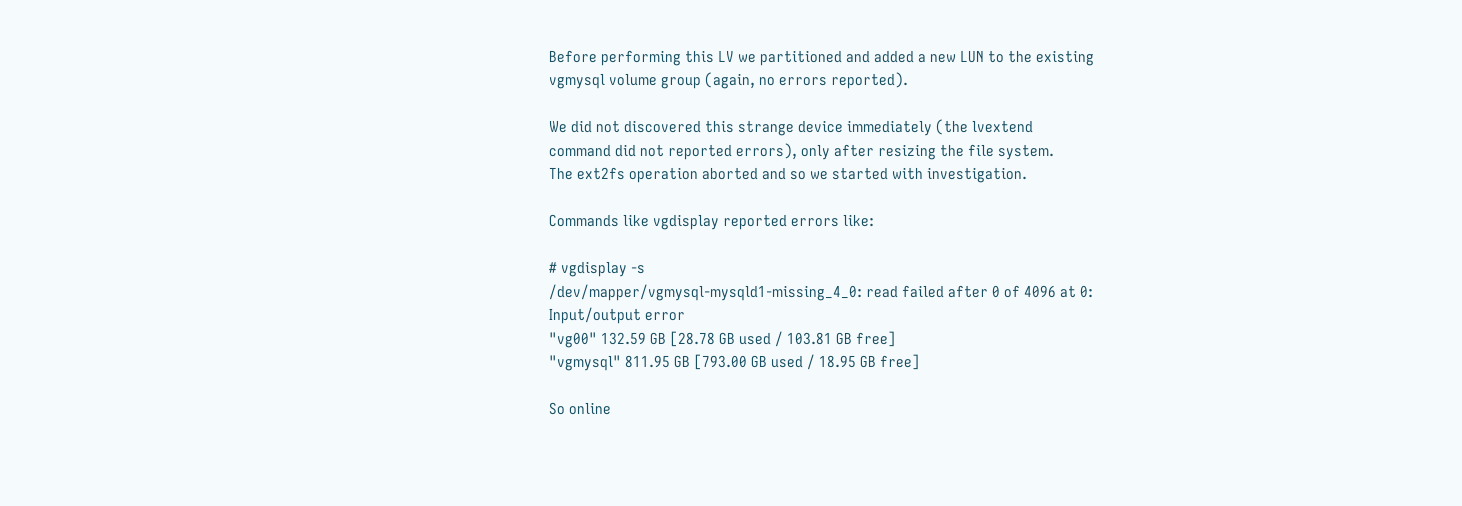Before performing this LV we partitioned and added a new LUN to the existing
vgmysql volume group (again, no errors reported).

We did not discovered this strange device immediately (the lvextend
command did not reported errors), only after resizing the file system.
The ext2fs operation aborted and so we started with investigation.

Commands like vgdisplay reported errors like:

# vgdisplay -s
/dev/mapper/vgmysql-mysqld1-missing_4_0: read failed after 0 of 4096 at 0:
Input/output error
"vg00" 132.59 GB [28.78 GB used / 103.81 GB free]
"vgmysql" 811.95 GB [793.00 GB used / 18.95 GB free]

So online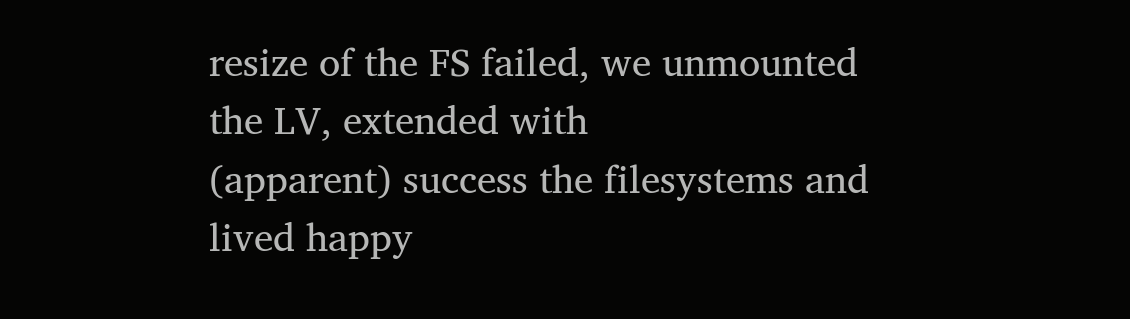resize of the FS failed, we unmounted the LV, extended with
(apparent) success the filesystems and lived happy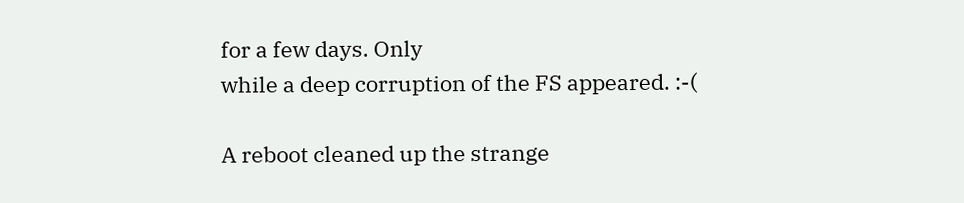for a few days. Only
while a deep corruption of the FS appeared. :-(

A reboot cleaned up the strange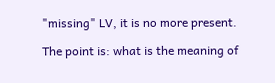"missing" LV, it is no more present.

The point is: what is the meaning of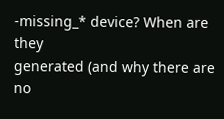-missing_* device? When are they
generated (and why there are no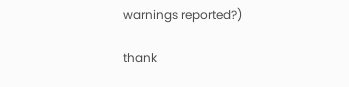warnings reported?)

thank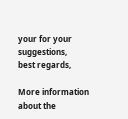your for your suggestions,
best regards,

More information about the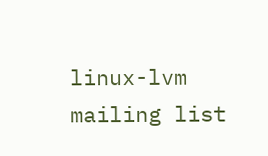linux-lvm mailing list